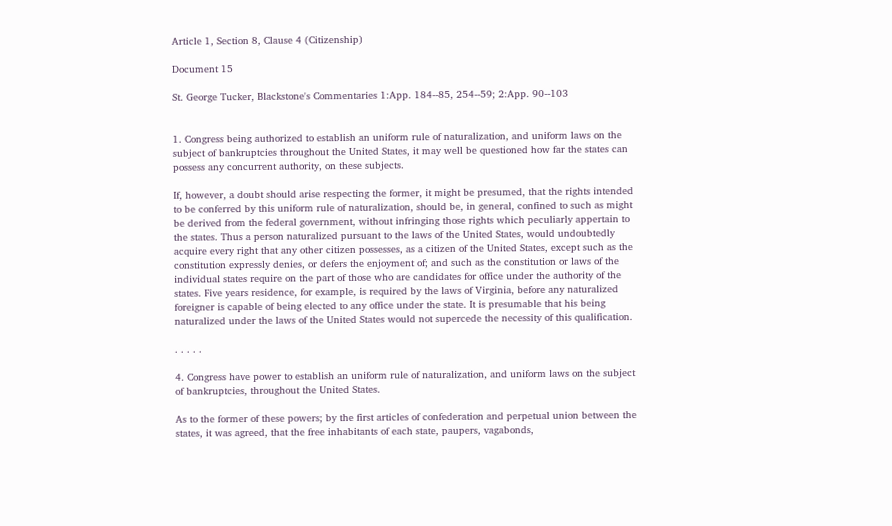Article 1, Section 8, Clause 4 (Citizenship)

Document 15

St. George Tucker, Blackstone's Commentaries 1:App. 184--85, 254--59; 2:App. 90--103


1. Congress being authorized to establish an uniform rule of naturalization, and uniform laws on the subject of bankruptcies throughout the United States, it may well be questioned how far the states can possess any concurrent authority, on these subjects.

If, however, a doubt should arise respecting the former, it might be presumed, that the rights intended to be conferred by this uniform rule of naturalization, should be, in general, confined to such as might be derived from the federal government, without infringing those rights which peculiarly appertain to the states. Thus a person naturalized pursuant to the laws of the United States, would undoubtedly acquire every right that any other citizen possesses, as a citizen of the United States, except such as the constitution expressly denies, or defers the enjoyment of; and such as the constitution or laws of the individual states require on the part of those who are candidates for office under the authority of the states. Five years residence, for example, is required by the laws of Virginia, before any naturalized foreigner is capable of being elected to any office under the state. It is presumable that his being naturalized under the laws of the United States would not supercede the necessity of this qualification.

. . . . .

4. Congress have power to establish an uniform rule of naturalization, and uniform laws on the subject of bankruptcies, throughout the United States.

As to the former of these powers; by the first articles of confederation and perpetual union between the states, it was agreed, that the free inhabitants of each state, paupers, vagabonds,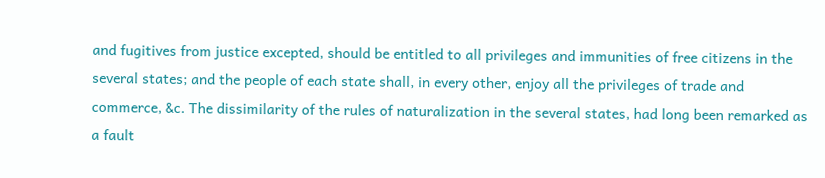and fugitives from justice excepted, should be entitled to all privileges and immunities of free citizens in the several states; and the people of each state shall, in every other, enjoy all the privileges of trade and commerce, &c. The dissimilarity of the rules of naturalization in the several states, had long been remarked as a fault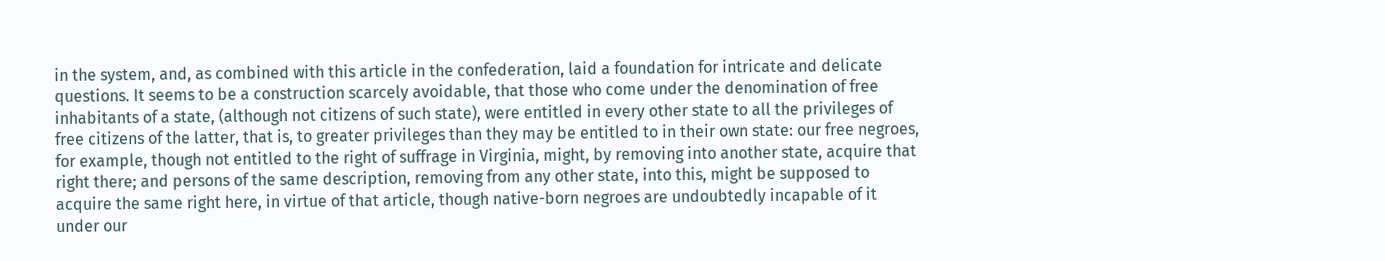in the system, and, as combined with this article in the confederation, laid a foundation for intricate and delicate questions. It seems to be a construction scarcely avoidable, that those who come under the denomination of free inhabitants of a state, (although not citizens of such state), were entitled in every other state to all the privileges of free citizens of the latter, that is, to greater privileges than they may be entitled to in their own state: our free negroes, for example, though not entitled to the right of suffrage in Virginia, might, by removing into another state, acquire that right there; and persons of the same description, removing from any other state, into this, might be supposed to acquire the same right here, in virtue of that article, though native-born negroes are undoubtedly incapable of it under our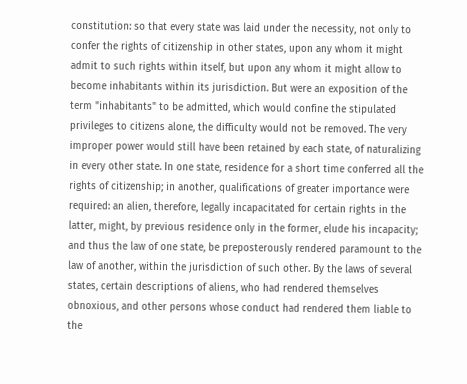constitution: so that every state was laid under the necessity, not only to confer the rights of citizenship in other states, upon any whom it might admit to such rights within itself, but upon any whom it might allow to become inhabitants within its jurisdiction. But were an exposition of the term "inhabitants" to be admitted, which would confine the stipulated privileges to citizens alone, the difficulty would not be removed. The very improper power would still have been retained by each state, of naturalizing in every other state. In one state, residence for a short time conferred all the rights of citizenship; in another, qualifications of greater importance were required: an alien, therefore, legally incapacitated for certain rights in the latter, might, by previous residence only in the former, elude his incapacity; and thus the law of one state, be preposterously rendered paramount to the law of another, within the jurisdiction of such other. By the laws of several states, certain descriptions of aliens, who had rendered themselves obnoxious, and other persons whose conduct had rendered them liable to the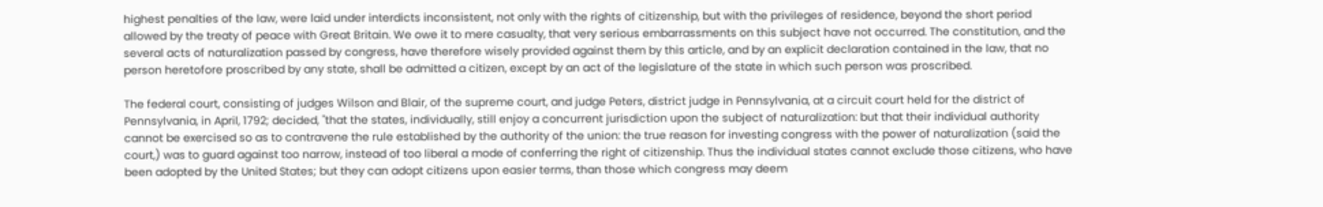highest penalties of the law, were laid under interdicts inconsistent, not only with the rights of citizenship, but with the privileges of residence, beyond the short period allowed by the treaty of peace with Great Britain. We owe it to mere casualty, that very serious embarrassments on this subject have not occurred. The constitution, and the several acts of naturalization passed by congress, have therefore wisely provided against them by this article, and by an explicit declaration contained in the law, that no person heretofore proscribed by any state, shall be admitted a citizen, except by an act of the legislature of the state in which such person was proscribed.

The federal court, consisting of judges Wilson and Blair, of the supreme court, and judge Peters, district judge in Pennsylvania, at a circuit court held for the district of Pennsylvania, in April, 1792; decided, "that the states, individually, still enjoy a concurrent jurisdiction upon the subject of naturalization: but that their individual authority cannot be exercised so as to contravene the rule established by the authority of the union: the true reason for investing congress with the power of naturalization (said the court,) was to guard against too narrow, instead of too liberal a mode of conferring the right of citizenship. Thus the individual states cannot exclude those citizens, who have been adopted by the United States; but they can adopt citizens upon easier terms, than those which congress may deem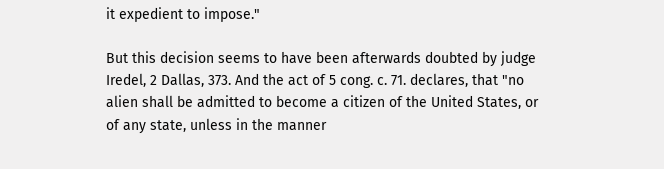it expedient to impose."

But this decision seems to have been afterwards doubted by judge Iredel, 2 Dallas, 373. And the act of 5 cong. c. 71. declares, that "no alien shall be admitted to become a citizen of the United States, or of any state, unless in the manner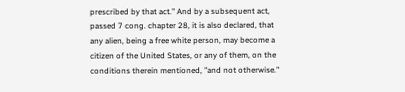prescribed by that act." And by a subsequent act, passed 7 cong. chapter 28, it is also declared, that any alien, being a free white person, may become a citizen of the United States, or any of them, on the conditions therein mentioned, "and not otherwise."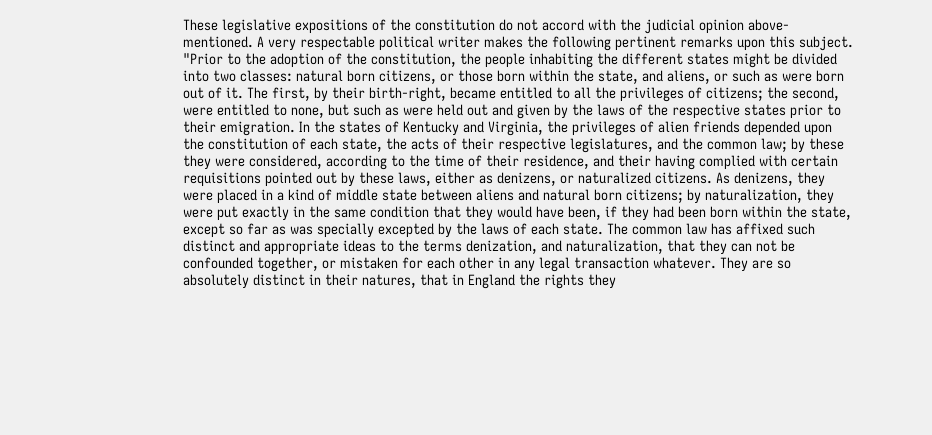These legislative expositions of the constitution do not accord with the judicial opinion above-mentioned. A very respectable political writer makes the following pertinent remarks upon this subject. "Prior to the adoption of the constitution, the people inhabiting the different states might be divided into two classes: natural born citizens, or those born within the state, and aliens, or such as were born out of it. The first, by their birth-right, became entitled to all the privileges of citizens; the second, were entitled to none, but such as were held out and given by the laws of the respective states prior to their emigration. In the states of Kentucky and Virginia, the privileges of alien friends depended upon the constitution of each state, the acts of their respective legislatures, and the common law; by these they were considered, according to the time of their residence, and their having complied with certain requisitions pointed out by these laws, either as denizens, or naturalized citizens. As denizens, they were placed in a kind of middle state between aliens and natural born citizens; by naturalization, they were put exactly in the same condition that they would have been, if they had been born within the state, except so far as was specially excepted by the laws of each state. The common law has affixed such distinct and appropriate ideas to the terms denization, and naturalization, that they can not be confounded together, or mistaken for each other in any legal transaction whatever. They are so absolutely distinct in their natures, that in England the rights they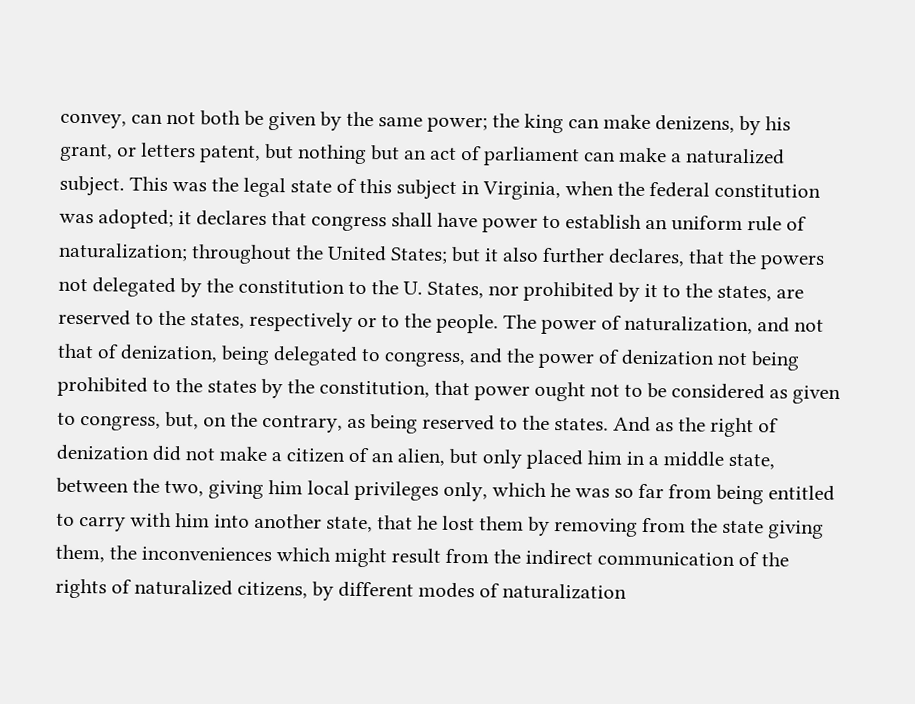convey, can not both be given by the same power; the king can make denizens, by his grant, or letters patent, but nothing but an act of parliament can make a naturalized subject. This was the legal state of this subject in Virginia, when the federal constitution was adopted; it declares that congress shall have power to establish an uniform rule of naturalization; throughout the United States; but it also further declares, that the powers not delegated by the constitution to the U. States, nor prohibited by it to the states, are reserved to the states, respectively or to the people. The power of naturalization, and not that of denization, being delegated to congress, and the power of denization not being prohibited to the states by the constitution, that power ought not to be considered as given to congress, but, on the contrary, as being reserved to the states. And as the right of denization did not make a citizen of an alien, but only placed him in a middle state, between the two, giving him local privileges only, which he was so far from being entitled to carry with him into another state, that he lost them by removing from the state giving them, the inconveniences which might result from the indirect communication of the rights of naturalized citizens, by different modes of naturalization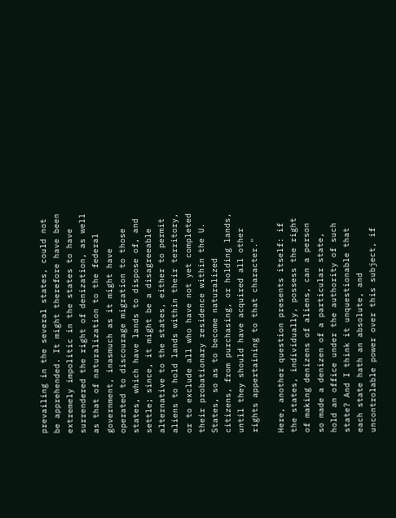prevailing in the several states, could not be apprehended. It might therefore have been extremely impolitic in the states to have surrendered the right of denization, as well as that of naturalization to the federal government, inasmuch as it might have operated to discourage migration to those states, which have lands to dispose of, and settle; since, it might be a disagreeable alternative to the states, either to permit aliens to hold lands within their territory, or to exclude all who have not yet completed their probationary residence within the U. States, so as to become naturalized citizens, from purchasing, or holding lands, until they should have acquired all other rights appertaining to that character."

Here, another question presents itself: if the states, individually, possess the right of making denizens of aliens, can a person so made a denizen of a particular state, hold an office under the authority of such state? And I think it unquestionable that each state hath an absolute, and uncontrolable power over this subject, if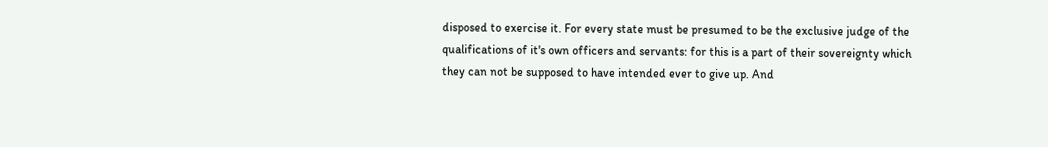disposed to exercise it. For every state must be presumed to be the exclusive judge of the qualifications of it's own officers and servants: for this is a part of their sovereignty which they can not be supposed to have intended ever to give up. And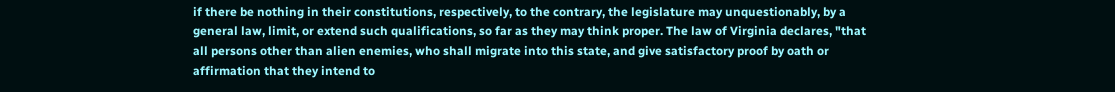if there be nothing in their constitutions, respectively, to the contrary, the legislature may unquestionably, by a general law, limit, or extend such qualifications, so far as they may think proper. The law of Virginia declares, "that all persons other than alien enemies, who shall migrate into this state, and give satisfactory proof by oath or affirmation that they intend to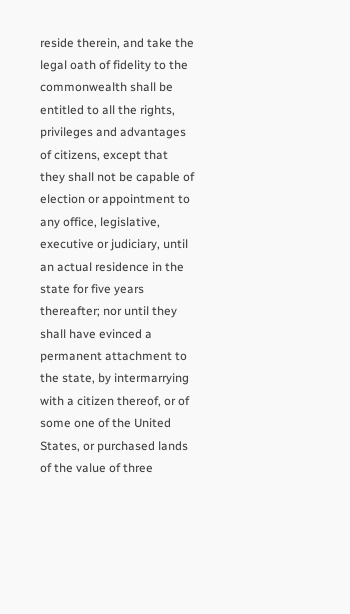reside therein, and take the legal oath of fidelity to the commonwealth shall be entitled to all the rights, privileges and advantages of citizens, except that they shall not be capable of election or appointment to any office, legislative, executive or judiciary, until an actual residence in the state for five years thereafter; nor until they shall have evinced a permanent attachment to the state, by intermarrying with a citizen thereof, or of some one of the United States, or purchased lands of the value of three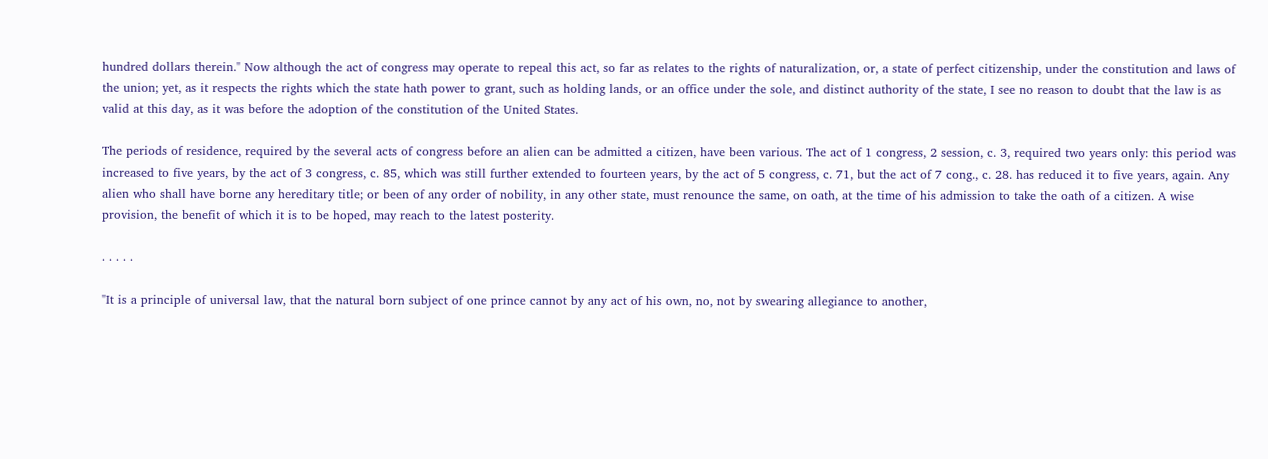hundred dollars therein." Now although the act of congress may operate to repeal this act, so far as relates to the rights of naturalization, or, a state of perfect citizenship, under the constitution and laws of the union; yet, as it respects the rights which the state hath power to grant, such as holding lands, or an office under the sole, and distinct authority of the state, I see no reason to doubt that the law is as valid at this day, as it was before the adoption of the constitution of the United States.

The periods of residence, required by the several acts of congress before an alien can be admitted a citizen, have been various. The act of 1 congress, 2 session, c. 3, required two years only: this period was increased to five years, by the act of 3 congress, c. 85, which was still further extended to fourteen years, by the act of 5 congress, c. 71, but the act of 7 cong., c. 28. has reduced it to five years, again. Any alien who shall have borne any hereditary title; or been of any order of nobility, in any other state, must renounce the same, on oath, at the time of his admission to take the oath of a citizen. A wise provision, the benefit of which it is to be hoped, may reach to the latest posterity.

. . . . .

"It is a principle of universal law, that the natural born subject of one prince cannot by any act of his own, no, not by swearing allegiance to another,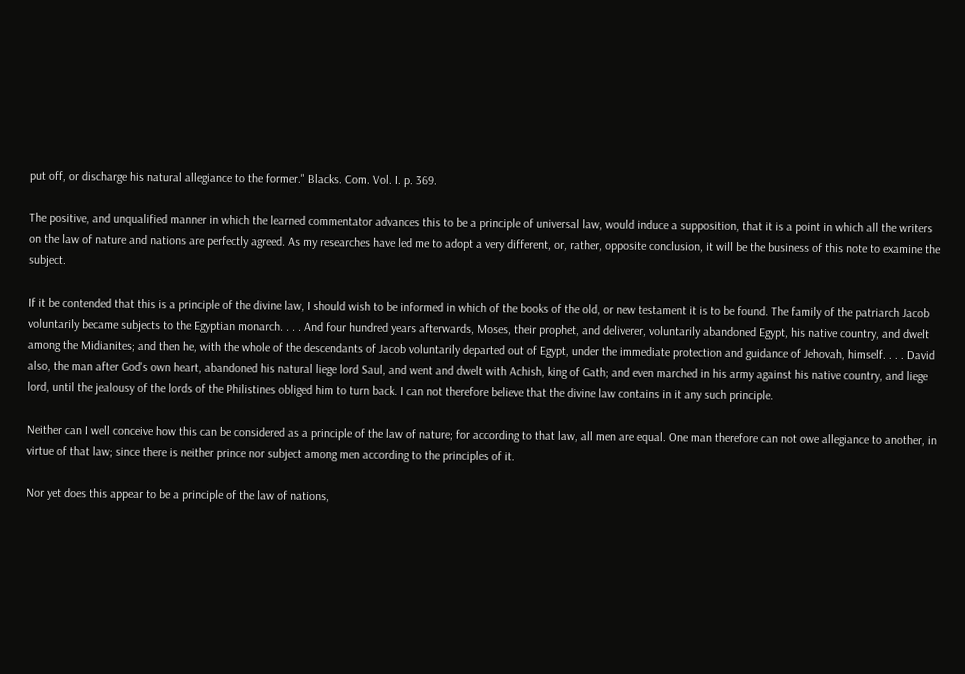put off, or discharge his natural allegiance to the former." Blacks. Com. Vol. I. p. 369.

The positive, and unqualified manner in which the learned commentator advances this to be a principle of universal law, would induce a supposition, that it is a point in which all the writers on the law of nature and nations are perfectly agreed. As my researches have led me to adopt a very different, or, rather, opposite conclusion, it will be the business of this note to examine the subject.

If it be contended that this is a principle of the divine law, I should wish to be informed in which of the books of the old, or new testament it is to be found. The family of the patriarch Jacob voluntarily became subjects to the Egyptian monarch. . . . And four hundred years afterwards, Moses, their prophet, and deliverer, voluntarily abandoned Egypt, his native country, and dwelt among the Midianites; and then he, with the whole of the descendants of Jacob voluntarily departed out of Egypt, under the immediate protection and guidance of Jehovah, himself. . . . David also, the man after God's own heart, abandoned his natural liege lord Saul, and went and dwelt with Achish, king of Gath; and even marched in his army against his native country, and liege lord, until the jealousy of the lords of the Philistines obliged him to turn back. I can not therefore believe that the divine law contains in it any such principle.

Neither can I well conceive how this can be considered as a principle of the law of nature; for according to that law, all men are equal. One man therefore can not owe allegiance to another, in virtue of that law; since there is neither prince nor subject among men according to the principles of it.

Nor yet does this appear to be a principle of the law of nations,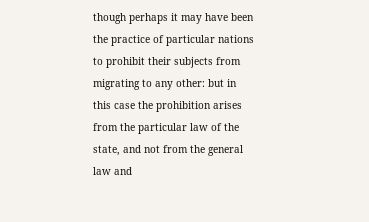though perhaps it may have been the practice of particular nations to prohibit their subjects from migrating to any other: but in this case the prohibition arises from the particular law of the state, and not from the general law and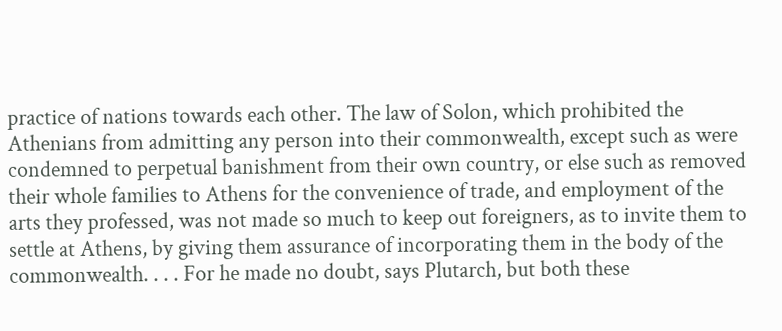practice of nations towards each other. The law of Solon, which prohibited the Athenians from admitting any person into their commonwealth, except such as were condemned to perpetual banishment from their own country, or else such as removed their whole families to Athens for the convenience of trade, and employment of the arts they professed, was not made so much to keep out foreigners, as to invite them to settle at Athens, by giving them assurance of incorporating them in the body of the commonwealth. . . . For he made no doubt, says Plutarch, but both these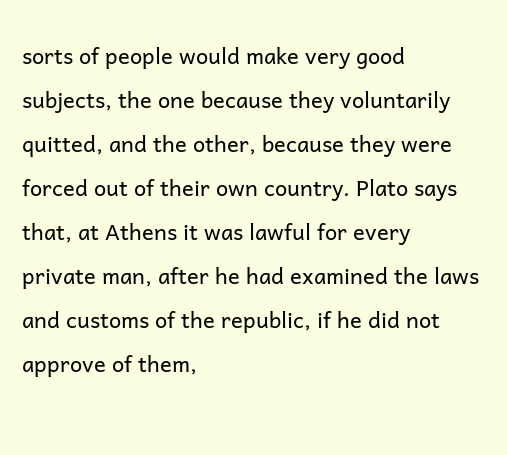sorts of people would make very good subjects, the one because they voluntarily quitted, and the other, because they were forced out of their own country. Plato says that, at Athens it was lawful for every private man, after he had examined the laws and customs of the republic, if he did not approve of them,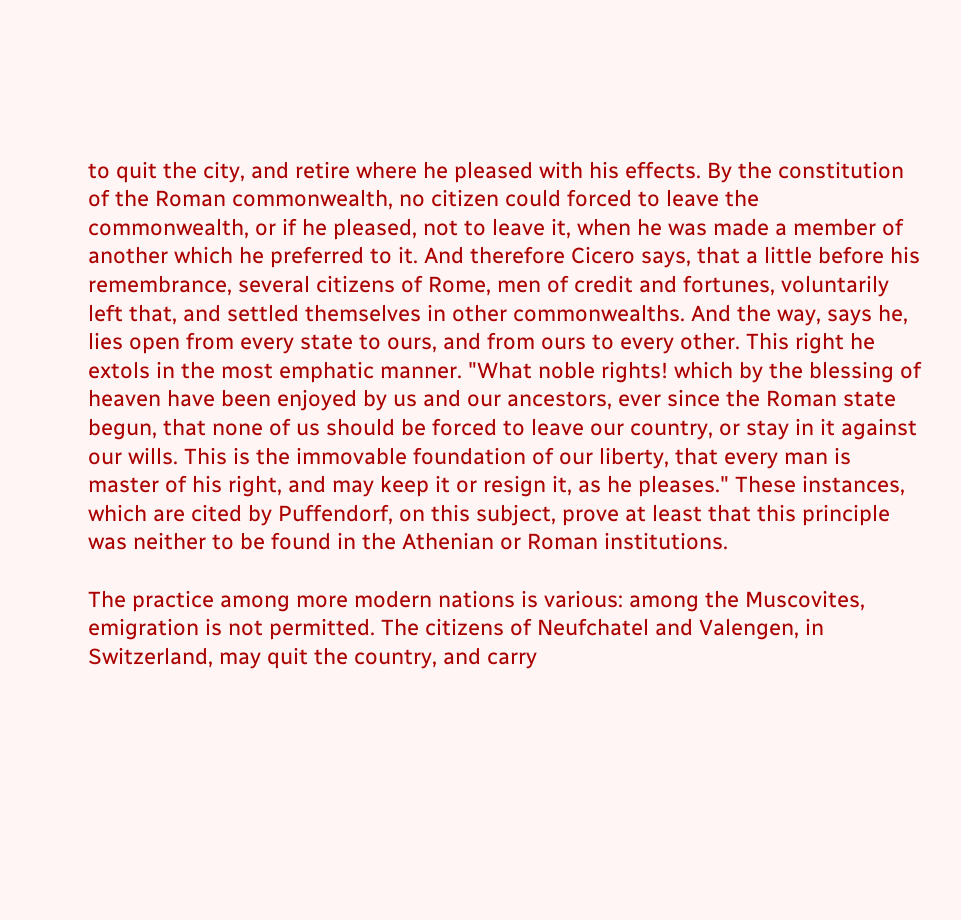to quit the city, and retire where he pleased with his effects. By the constitution of the Roman commonwealth, no citizen could forced to leave the commonwealth, or if he pleased, not to leave it, when he was made a member of another which he preferred to it. And therefore Cicero says, that a little before his remembrance, several citizens of Rome, men of credit and fortunes, voluntarily left that, and settled themselves in other commonwealths. And the way, says he, lies open from every state to ours, and from ours to every other. This right he extols in the most emphatic manner. "What noble rights! which by the blessing of heaven have been enjoyed by us and our ancestors, ever since the Roman state begun, that none of us should be forced to leave our country, or stay in it against our wills. This is the immovable foundation of our liberty, that every man is master of his right, and may keep it or resign it, as he pleases." These instances, which are cited by Puffendorf, on this subject, prove at least that this principle was neither to be found in the Athenian or Roman institutions.

The practice among more modern nations is various: among the Muscovites, emigration is not permitted. The citizens of Neufchatel and Valengen, in Switzerland, may quit the country, and carry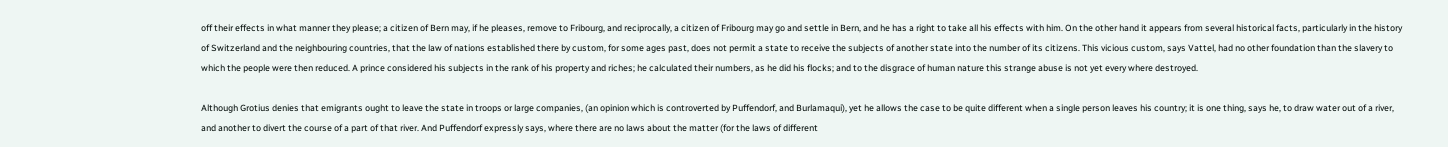off their effects in what manner they please; a citizen of Bern may, if he pleases, remove to Fribourg, and reciprocally, a citizen of Fribourg may go and settle in Bern, and he has a right to take all his effects with him. On the other hand it appears from several historical facts, particularly in the history of Switzerland and the neighbouring countries, that the law of nations established there by custom, for some ages past, does not permit a state to receive the subjects of another state into the number of its citizens. This vicious custom, says Vattel, had no other foundation than the slavery to which the people were then reduced. A prince considered his subjects in the rank of his property and riches; he calculated their numbers, as he did his flocks; and to the disgrace of human nature this strange abuse is not yet every where destroyed.

Although Grotius denies that emigrants ought to leave the state in troops or large companies, (an opinion which is controverted by Puffendorf, and Burlamaqui), yet he allows the case to be quite different when a single person leaves his country; it is one thing, says he, to draw water out of a river, and another to divert the course of a part of that river. And Puffendorf expressly says, where there are no laws about the matter (for the laws of different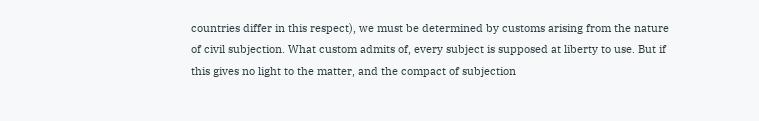countries differ in this respect), we must be determined by customs arising from the nature of civil subjection. What custom admits of, every subject is supposed at liberty to use. But if this gives no light to the matter, and the compact of subjection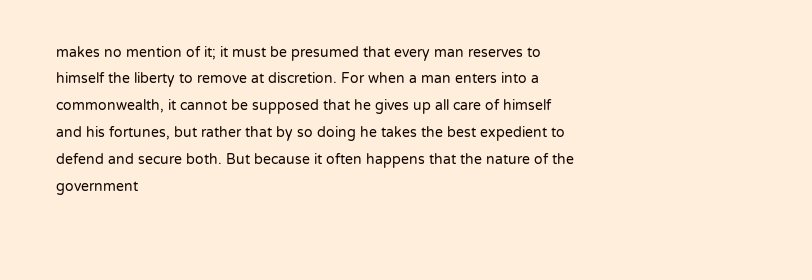makes no mention of it; it must be presumed that every man reserves to himself the liberty to remove at discretion. For when a man enters into a commonwealth, it cannot be supposed that he gives up all care of himself and his fortunes, but rather that by so doing he takes the best expedient to defend and secure both. But because it often happens that the nature of the government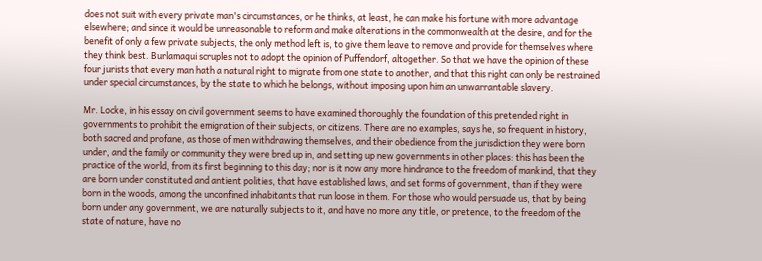does not suit with every private man's circumstances, or he thinks, at least, he can make his fortune with more advantage elsewhere; and since it would be unreasonable to reform and make alterations in the commonwealth at the desire, and for the benefit of only a few private subjects, the only method left is, to give them leave to remove and provide for themselves where they think best. Burlamaqui scruples not to adopt the opinion of Puffendorf, altogether. So that we have the opinion of these four jurists that every man hath a natural right to migrate from one state to another, and that this right can only be restrained under special circumstances, by the state to which he belongs, without imposing upon him an unwarrantable slavery.

Mr. Locke, in his essay on civil government seems to have examined thoroughly the foundation of this pretended right in governments to prohibit the emigration of their subjects, or citizens. There are no examples, says he, so frequent in history, both sacred and profane, as those of men withdrawing themselves, and their obedience from the jurisdiction they were born under, and the family or community they were bred up in, and setting up new governments in other places: this has been the practice of the world, from its first beginning to this day; nor is it now any more hindrance to the freedom of mankind, that they are born under constituted and antient polities, that have established laws, and set forms of government, than if they were born in the woods, among the unconfined inhabitants that run loose in them. For those who would persuade us, that by being born under any government, we are naturally subjects to it, and have no more any title, or pretence, to the freedom of the state of nature, have no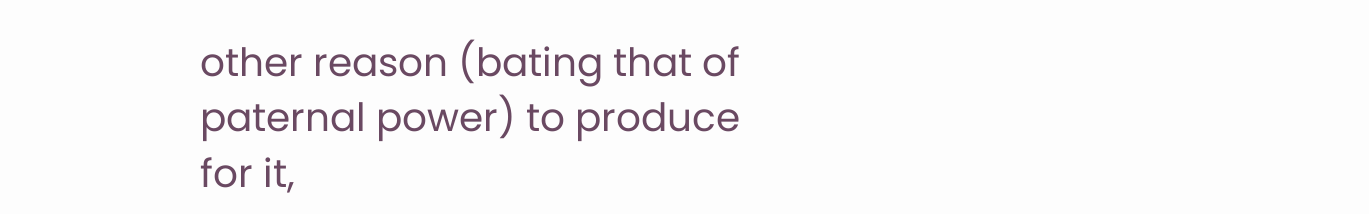other reason (bating that of paternal power) to produce for it,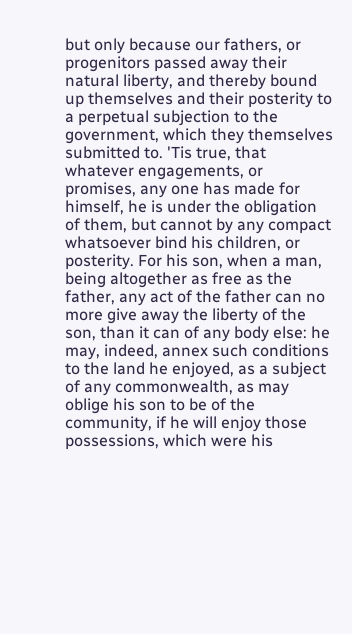but only because our fathers, or progenitors passed away their natural liberty, and thereby bound up themselves and their posterity to a perpetual subjection to the government, which they themselves submitted to. 'Tis true, that whatever engagements, or promises, any one has made for himself, he is under the obligation of them, but cannot by any compact whatsoever bind his children, or posterity. For his son, when a man, being altogether as free as the father, any act of the father can no more give away the liberty of the son, than it can of any body else: he may, indeed, annex such conditions to the land he enjoyed, as a subject of any commonwealth, as may oblige his son to be of the community, if he will enjoy those possessions, which were his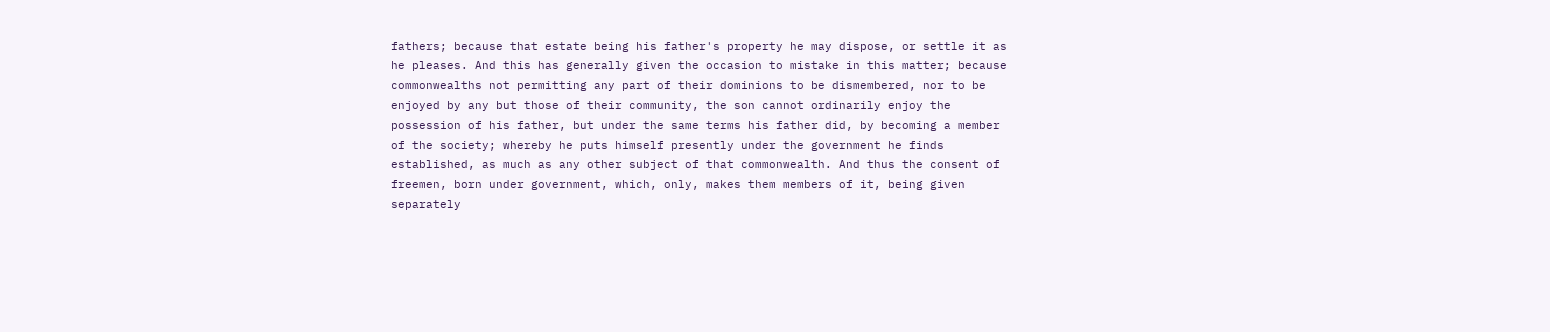fathers; because that estate being his father's property he may dispose, or settle it as he pleases. And this has generally given the occasion to mistake in this matter; because commonwealths not permitting any part of their dominions to be dismembered, nor to be enjoyed by any but those of their community, the son cannot ordinarily enjoy the possession of his father, but under the same terms his father did, by becoming a member of the society; whereby he puts himself presently under the government he finds established, as much as any other subject of that commonwealth. And thus the consent of freemen, born under government, which, only, makes them members of it, being given separately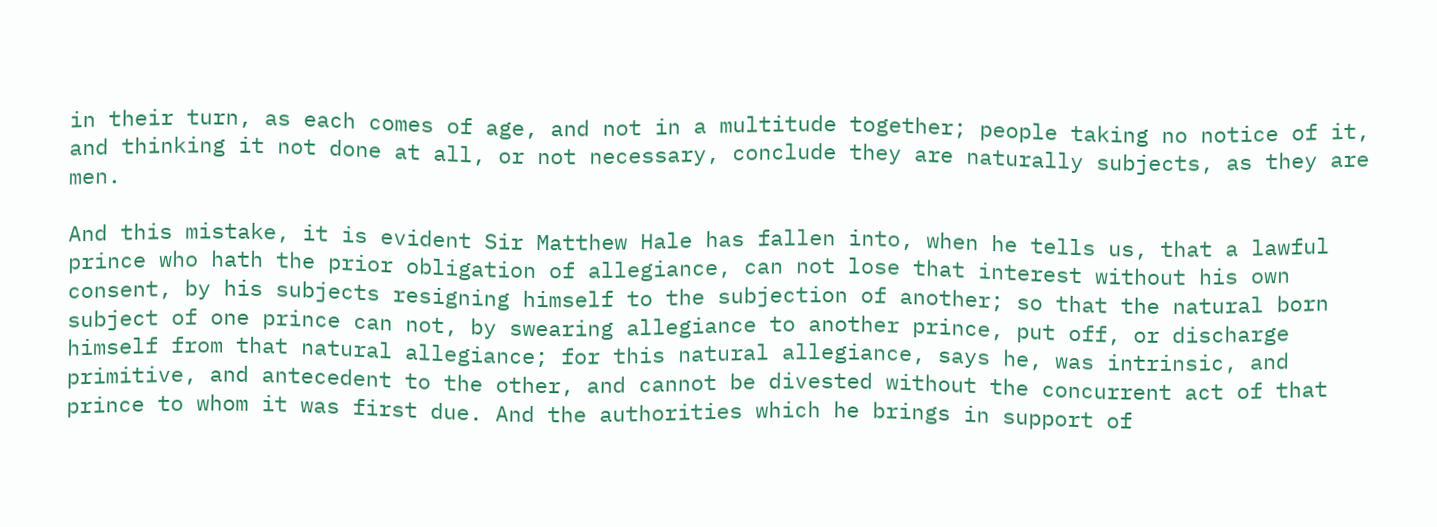in their turn, as each comes of age, and not in a multitude together; people taking no notice of it, and thinking it not done at all, or not necessary, conclude they are naturally subjects, as they are men.

And this mistake, it is evident Sir Matthew Hale has fallen into, when he tells us, that a lawful prince who hath the prior obligation of allegiance, can not lose that interest without his own consent, by his subjects resigning himself to the subjection of another; so that the natural born subject of one prince can not, by swearing allegiance to another prince, put off, or discharge himself from that natural allegiance; for this natural allegiance, says he, was intrinsic, and primitive, and antecedent to the other, and cannot be divested without the concurrent act of that prince to whom it was first due. And the authorities which he brings in support of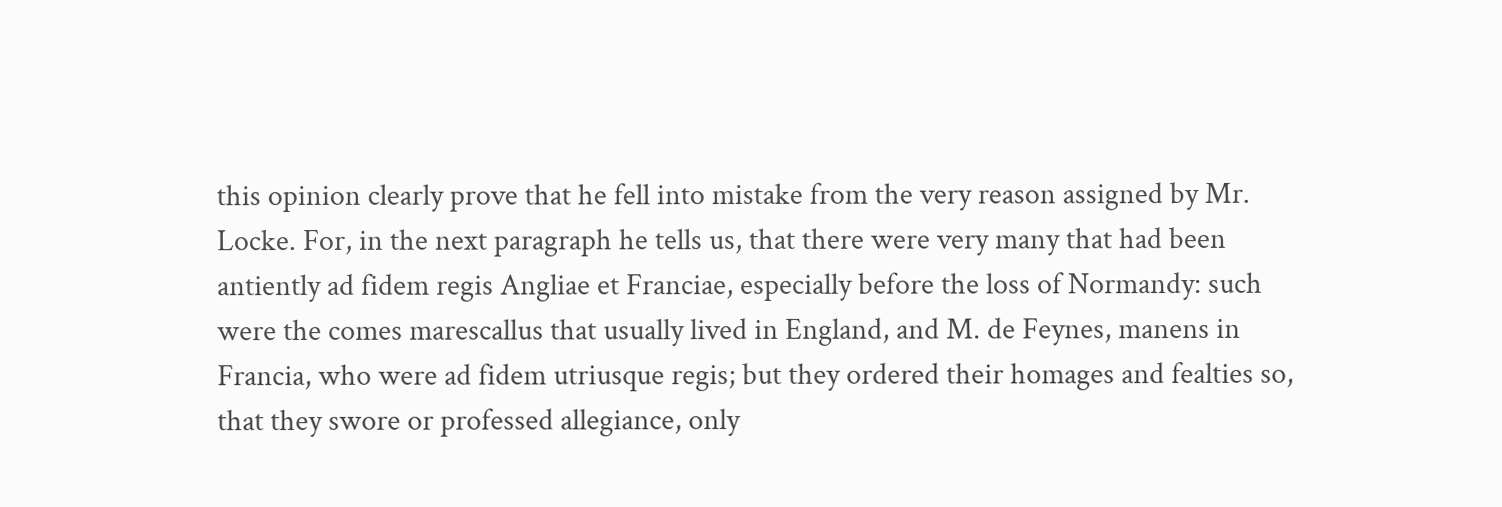this opinion clearly prove that he fell into mistake from the very reason assigned by Mr. Locke. For, in the next paragraph he tells us, that there were very many that had been antiently ad fidem regis Angliae et Franciae, especially before the loss of Normandy: such were the comes marescallus that usually lived in England, and M. de Feynes, manens in Francia, who were ad fidem utriusque regis; but they ordered their homages and fealties so, that they swore or professed allegiance, only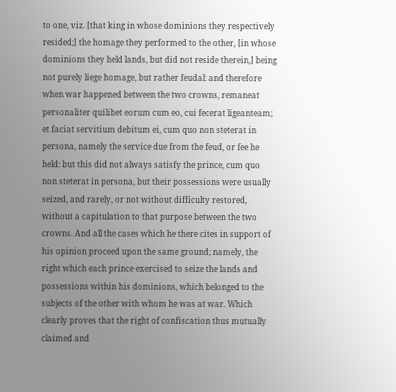to one, viz. [that king in whose dominions they respectively resided;] the homage they performed to the other, [in whose dominions they held lands, but did not reside therein,] being not purely liege homage, but rather feudal: and therefore when war happened between the two crowns, remaneat personaliter quilibet eorum cum eo, cui fecerat ligeanteam; et faciat servitium debitum ei, cum quo non steterat in persona, namely the service due from the feud, or fee he held: but this did not always satisfy the prince, cum quo non steterat in persona, but their possessions were usually seized, and rarely, or not without difficulty restored, without a capitulation to that purpose between the two crowns. And all the cases which he there cites in support of his opinion proceed upon the same ground; namely, the right which each prince exercised to seize the lands and possessions within his dominions, which belonged to the subjects of the other with whom he was at war. Which clearly proves that the right of confiscation thus mutually claimed and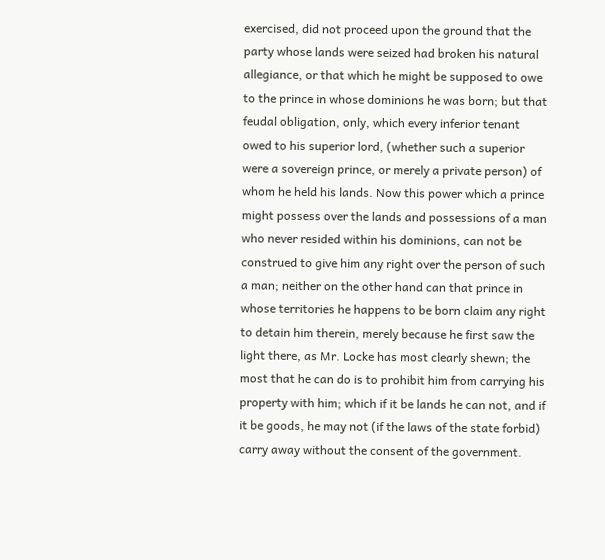exercised, did not proceed upon the ground that the party whose lands were seized had broken his natural allegiance, or that which he might be supposed to owe to the prince in whose dominions he was born; but that feudal obligation, only, which every inferior tenant owed to his superior lord, (whether such a superior were a sovereign prince, or merely a private person) of whom he held his lands. Now this power which a prince might possess over the lands and possessions of a man who never resided within his dominions, can not be construed to give him any right over the person of such a man; neither on the other hand can that prince in whose territories he happens to be born claim any right to detain him therein, merely because he first saw the light there, as Mr. Locke has most clearly shewn; the most that he can do is to prohibit him from carrying his property with him; which if it be lands he can not, and if it be goods, he may not (if the laws of the state forbid) carry away without the consent of the government.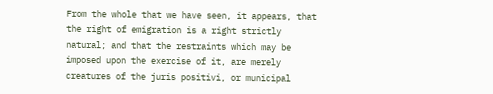From the whole that we have seen, it appears, that the right of emigration is a right strictly natural; and that the restraints which may be imposed upon the exercise of it, are merely creatures of the juris positivi, or municipal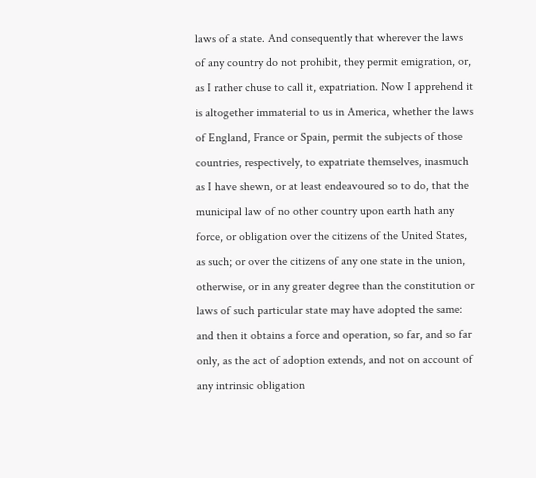laws of a state. And consequently that wherever the laws of any country do not prohibit, they permit emigration, or, as I rather chuse to call it, expatriation. Now I apprehend it is altogether immaterial to us in America, whether the laws of England, France or Spain, permit the subjects of those countries, respectively, to expatriate themselves, inasmuch as I have shewn, or at least endeavoured so to do, that the municipal law of no other country upon earth hath any force, or obligation over the citizens of the United States, as such; or over the citizens of any one state in the union, otherwise, or in any greater degree than the constitution or laws of such particular state may have adopted the same: and then it obtains a force and operation, so far, and so far only, as the act of adoption extends, and not on account of any intrinsic obligation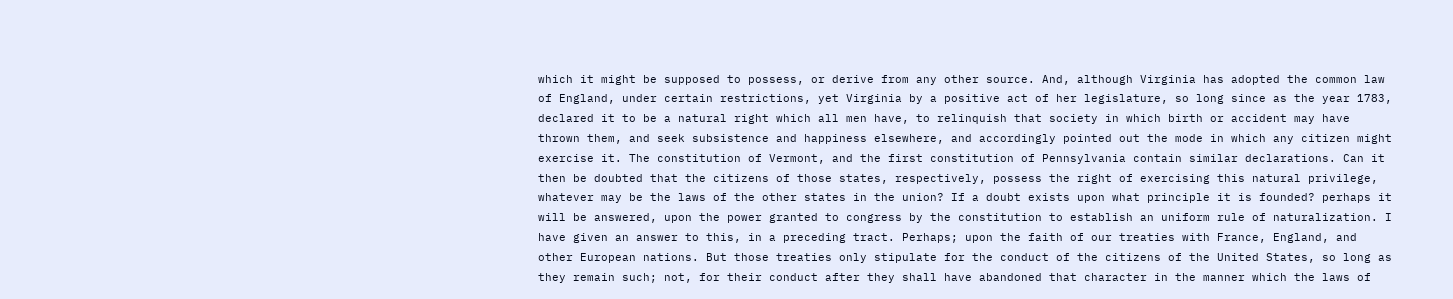which it might be supposed to possess, or derive from any other source. And, although Virginia has adopted the common law of England, under certain restrictions, yet Virginia by a positive act of her legislature, so long since as the year 1783, declared it to be a natural right which all men have, to relinquish that society in which birth or accident may have thrown them, and seek subsistence and happiness elsewhere, and accordingly pointed out the mode in which any citizen might exercise it. The constitution of Vermont, and the first constitution of Pennsylvania contain similar declarations. Can it then be doubted that the citizens of those states, respectively, possess the right of exercising this natural privilege, whatever may be the laws of the other states in the union? If a doubt exists upon what principle it is founded? perhaps it will be answered, upon the power granted to congress by the constitution to establish an uniform rule of naturalization. I have given an answer to this, in a preceding tract. Perhaps; upon the faith of our treaties with France, England, and other European nations. But those treaties only stipulate for the conduct of the citizens of the United States, so long as they remain such; not, for their conduct after they shall have abandoned that character in the manner which the laws of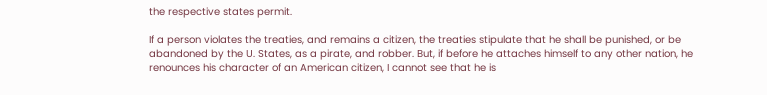the respective states permit.

If a person violates the treaties, and remains a citizen, the treaties stipulate that he shall be punished, or be abandoned by the U. States, as a pirate, and robber. But, if before he attaches himself to any other nation, he renounces his character of an American citizen, I cannot see that he is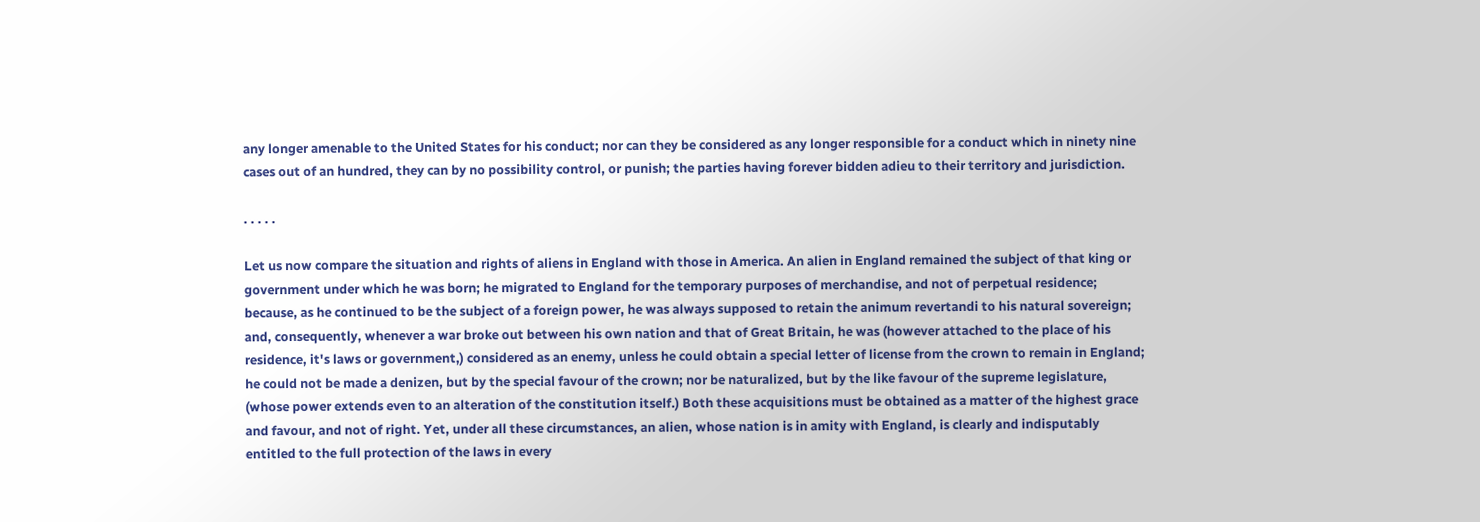any longer amenable to the United States for his conduct; nor can they be considered as any longer responsible for a conduct which in ninety nine cases out of an hundred, they can by no possibility control, or punish; the parties having forever bidden adieu to their territory and jurisdiction.

. . . . .

Let us now compare the situation and rights of aliens in England with those in America. An alien in England remained the subject of that king or government under which he was born; he migrated to England for the temporary purposes of merchandise, and not of perpetual residence; because, as he continued to be the subject of a foreign power, he was always supposed to retain the animum revertandi to his natural sovereign; and, consequently, whenever a war broke out between his own nation and that of Great Britain, he was (however attached to the place of his residence, it's laws or government,) considered as an enemy, unless he could obtain a special letter of license from the crown to remain in England; he could not be made a denizen, but by the special favour of the crown; nor be naturalized, but by the like favour of the supreme legislature, (whose power extends even to an alteration of the constitution itself.) Both these acquisitions must be obtained as a matter of the highest grace and favour, and not of right. Yet, under all these circumstances, an alien, whose nation is in amity with England, is clearly and indisputably entitled to the full protection of the laws in every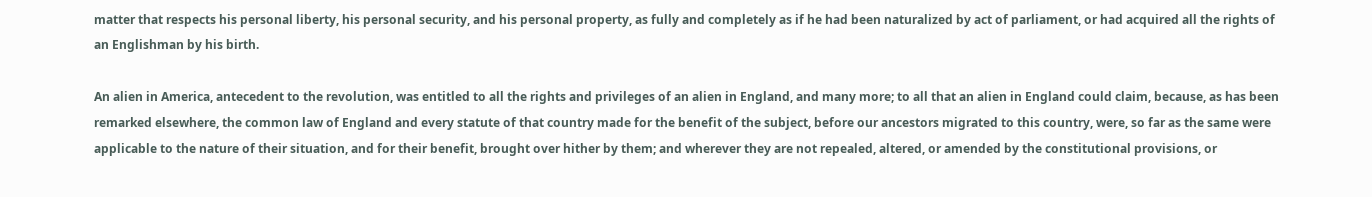matter that respects his personal liberty, his personal security, and his personal property, as fully and completely as if he had been naturalized by act of parliament, or had acquired all the rights of an Englishman by his birth.

An alien in America, antecedent to the revolution, was entitled to all the rights and privileges of an alien in England, and many more; to all that an alien in England could claim, because, as has been remarked elsewhere, the common law of England and every statute of that country made for the benefit of the subject, before our ancestors migrated to this country, were, so far as the same were applicable to the nature of their situation, and for their benefit, brought over hither by them; and wherever they are not repealed, altered, or amended by the constitutional provisions, or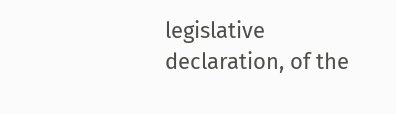legislative declaration, of the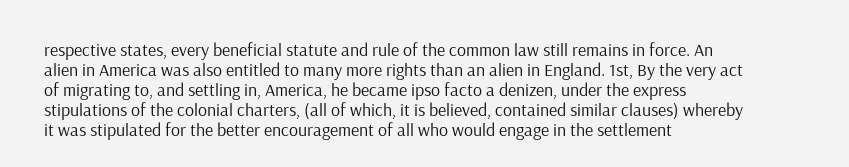respective states, every beneficial statute and rule of the common law still remains in force. An alien in America was also entitled to many more rights than an alien in England. 1st, By the very act of migrating to, and settling in, America, he became ipso facto a denizen, under the express stipulations of the colonial charters, (all of which, it is believed, contained similar clauses) whereby it was stipulated for the better encouragement of all who would engage in the settlement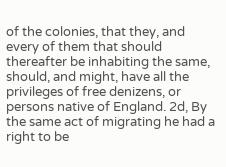of the colonies, that they, and every of them that should thereafter be inhabiting the same, should, and might, have all the privileges of free denizens, or persons native of England. 2d, By the same act of migrating he had a right to be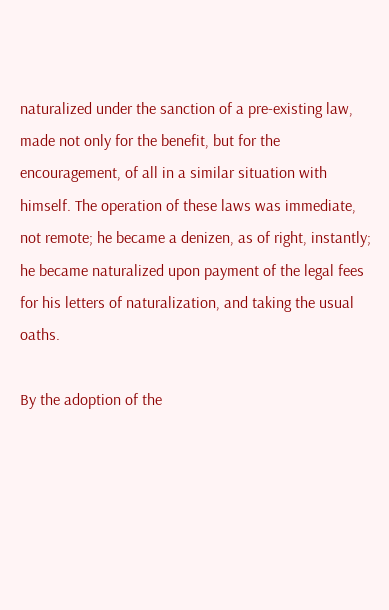naturalized under the sanction of a pre-existing law, made not only for the benefit, but for the encouragement, of all in a similar situation with himself. The operation of these laws was immediate, not remote; he became a denizen, as of right, instantly; he became naturalized upon payment of the legal fees for his letters of naturalization, and taking the usual oaths.

By the adoption of the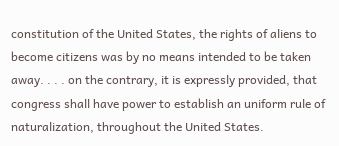constitution of the United States, the rights of aliens to become citizens was by no means intended to be taken away. . . . on the contrary, it is expressly provided, that congress shall have power to establish an uniform rule of naturalization, throughout the United States.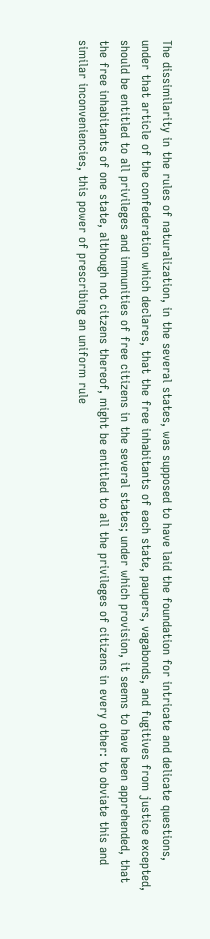The dissimilarity in the rules of naturalization, in the several states, was supposed to have laid the foundation for intricate and delicate questions, under that article of the confederation which declares, that the free inhabitants of each state, paupers, vagabonds, and fugitives from justice excepted, should be entitled to all privileges and immunities of free citizens in the several states; under which provision, it seems to have been apprehended, that the free inhabitants of one state, although not citzens thereof, might be entitled to all the privileges of citizens in every other: to obviate this and similar inconveniencies, this power of prescribing an uniform rule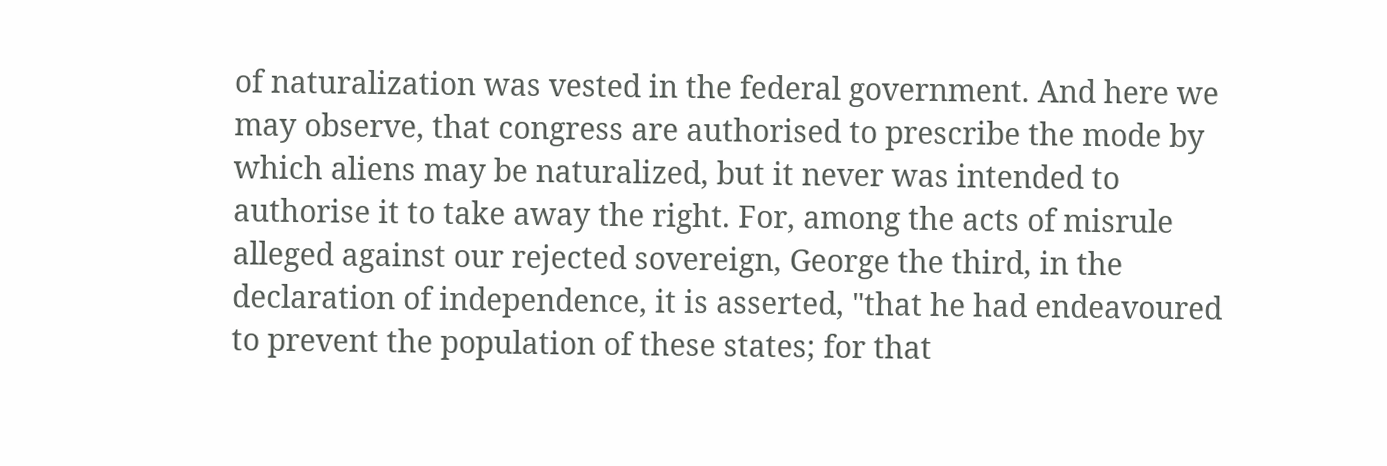of naturalization was vested in the federal government. And here we may observe, that congress are authorised to prescribe the mode by which aliens may be naturalized, but it never was intended to authorise it to take away the right. For, among the acts of misrule alleged against our rejected sovereign, George the third, in the declaration of independence, it is asserted, "that he had endeavoured to prevent the population of these states; for that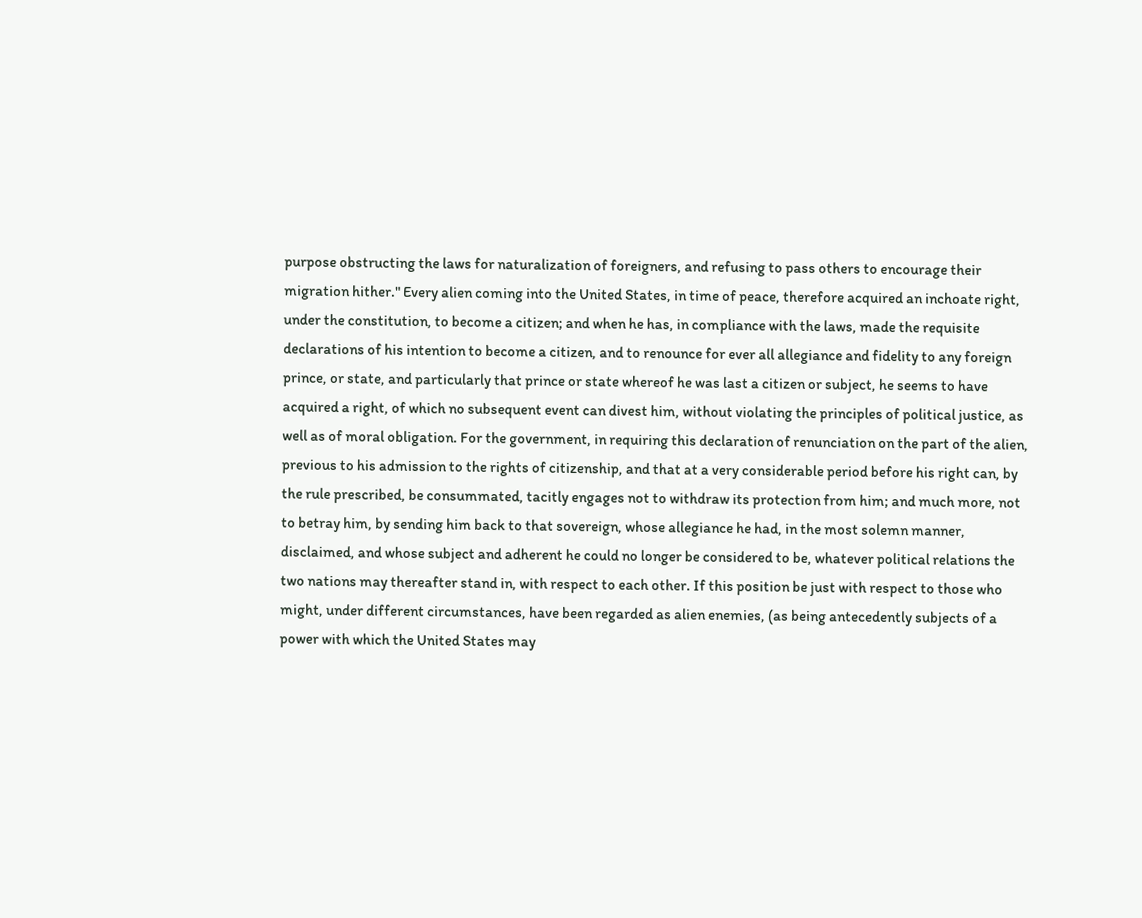purpose obstructing the laws for naturalization of foreigners, and refusing to pass others to encourage their migration hither." Every alien coming into the United States, in time of peace, therefore acquired an inchoate right, under the constitution, to become a citizen; and when he has, in compliance with the laws, made the requisite declarations of his intention to become a citizen, and to renounce for ever all allegiance and fidelity to any foreign prince, or state, and particularly that prince or state whereof he was last a citizen or subject, he seems to have acquired a right, of which no subsequent event can divest him, without violating the principles of political justice, as well as of moral obligation. For the government, in requiring this declaration of renunciation on the part of the alien, previous to his admission to the rights of citizenship, and that at a very considerable period before his right can, by the rule prescribed, be consummated, tacitly engages not to withdraw its protection from him; and much more, not to betray him, by sending him back to that sovereign, whose allegiance he had, in the most solemn manner, disclaimed, and whose subject and adherent he could no longer be considered to be, whatever political relations the two nations may thereafter stand in, with respect to each other. If this position be just with respect to those who might, under different circumstances, have been regarded as alien enemies, (as being antecedently subjects of a power with which the United States may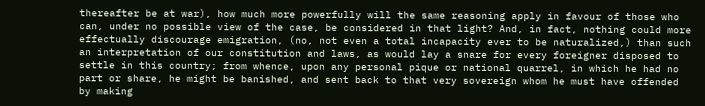thereafter be at war), how much more powerfully will the same reasoning apply in favour of those who can, under no possible view of the case, be considered in that light? And, in fact, nothing could more effectually discourage emigration, (no, not even a total incapacity ever to be naturalized,) than such an interpretation of our constitution and laws, as would lay a snare for every foreigner disposed to settle in this country; from whence, upon any personal pique or national quarrel, in which he had no part or share, he might be banished, and sent back to that very sovereign whom he must have offended by making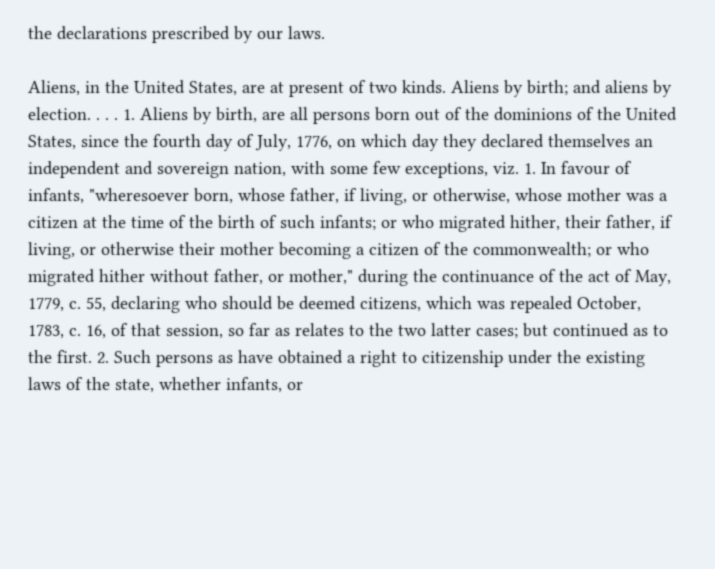the declarations prescribed by our laws.

Aliens, in the United States, are at present of two kinds. Aliens by birth; and aliens by election. . . . 1. Aliens by birth, are all persons born out of the dominions of the United States, since the fourth day of July, 1776, on which day they declared themselves an independent and sovereign nation, with some few exceptions, viz. 1. In favour of infants, "wheresoever born, whose father, if living, or otherwise, whose mother was a citizen at the time of the birth of such infants; or who migrated hither, their father, if living, or otherwise their mother becoming a citizen of the commonwealth; or who migrated hither without father, or mother," during the continuance of the act of May, 1779, c. 55, declaring who should be deemed citizens, which was repealed October, 1783, c. 16, of that session, so far as relates to the two latter cases; but continued as to the first. 2. Such persons as have obtained a right to citizenship under the existing laws of the state, whether infants, or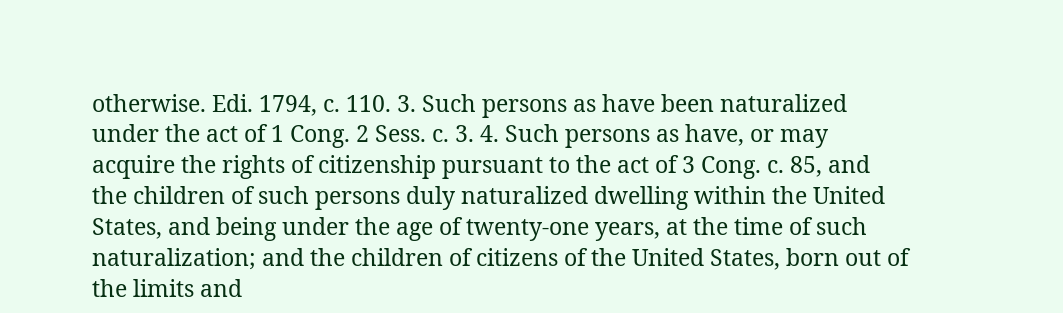otherwise. Edi. 1794, c. 110. 3. Such persons as have been naturalized under the act of 1 Cong. 2 Sess. c. 3. 4. Such persons as have, or may acquire the rights of citizenship pursuant to the act of 3 Cong. c. 85, and the children of such persons duly naturalized dwelling within the United States, and being under the age of twenty-one years, at the time of such naturalization; and the children of citizens of the United States, born out of the limits and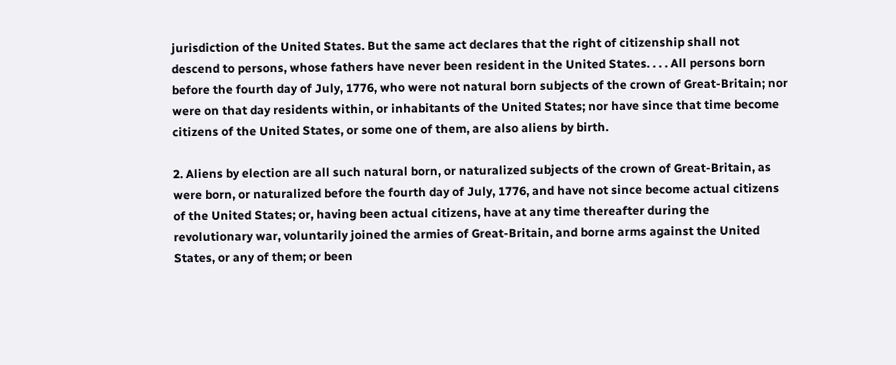jurisdiction of the United States. But the same act declares that the right of citizenship shall not descend to persons, whose fathers have never been resident in the United States. . . . All persons born before the fourth day of July, 1776, who were not natural born subjects of the crown of Great-Britain; nor were on that day residents within, or inhabitants of the United States; nor have since that time become citizens of the United States, or some one of them, are also aliens by birth.

2. Aliens by election are all such natural born, or naturalized subjects of the crown of Great-Britain, as were born, or naturalized before the fourth day of July, 1776, and have not since become actual citizens of the United States; or, having been actual citizens, have at any time thereafter during the revolutionary war, voluntarily joined the armies of Great-Britain, and borne arms against the United States, or any of them; or been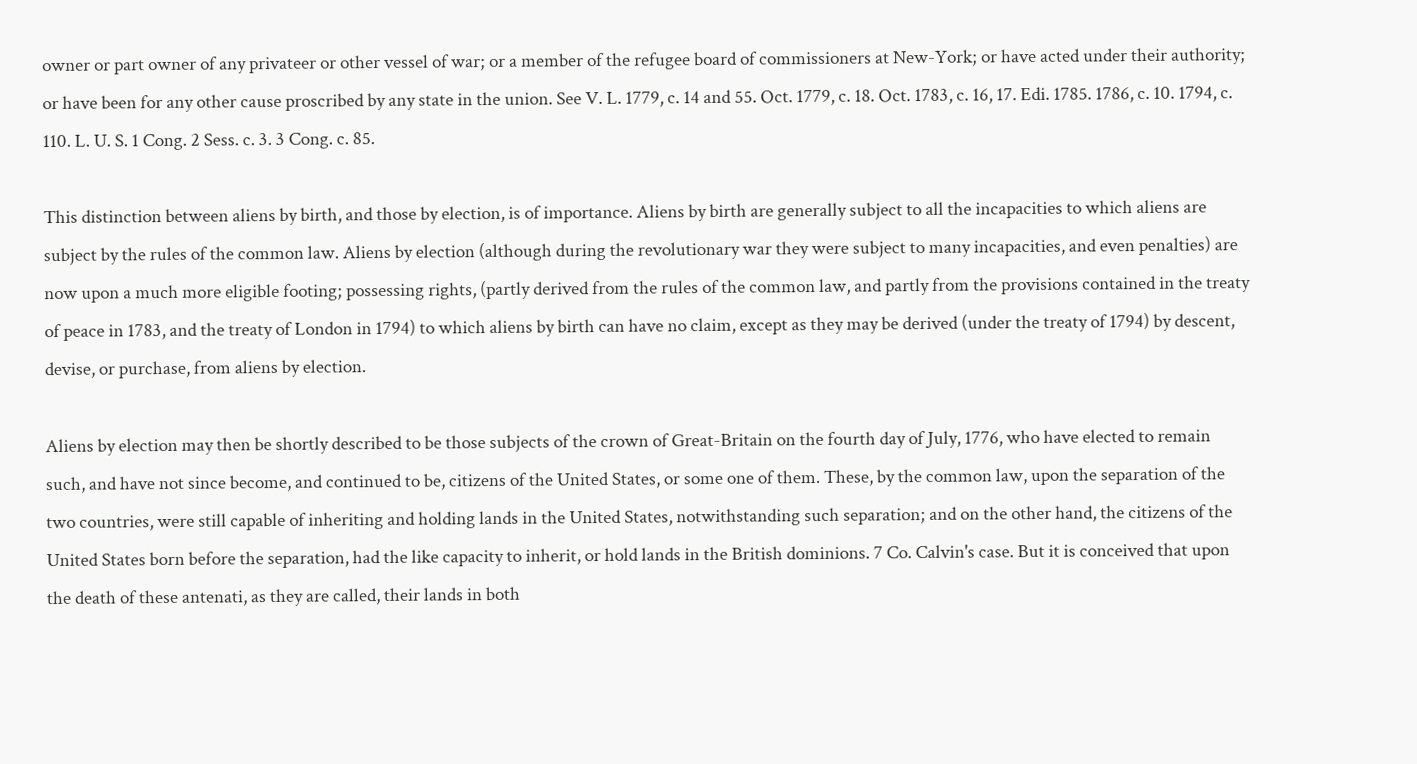owner or part owner of any privateer or other vessel of war; or a member of the refugee board of commissioners at New-York; or have acted under their authority; or have been for any other cause proscribed by any state in the union. See V. L. 1779, c. 14 and 55. Oct. 1779, c. 18. Oct. 1783, c. 16, 17. Edi. 1785. 1786, c. 10. 1794, c. 110. L. U. S. 1 Cong. 2 Sess. c. 3. 3 Cong. c. 85.

This distinction between aliens by birth, and those by election, is of importance. Aliens by birth are generally subject to all the incapacities to which aliens are subject by the rules of the common law. Aliens by election (although during the revolutionary war they were subject to many incapacities, and even penalties) are now upon a much more eligible footing; possessing rights, (partly derived from the rules of the common law, and partly from the provisions contained in the treaty of peace in 1783, and the treaty of London in 1794) to which aliens by birth can have no claim, except as they may be derived (under the treaty of 1794) by descent, devise, or purchase, from aliens by election.

Aliens by election may then be shortly described to be those subjects of the crown of Great-Britain on the fourth day of July, 1776, who have elected to remain such, and have not since become, and continued to be, citizens of the United States, or some one of them. These, by the common law, upon the separation of the two countries, were still capable of inheriting and holding lands in the United States, notwithstanding such separation; and on the other hand, the citizens of the United States born before the separation, had the like capacity to inherit, or hold lands in the British dominions. 7 Co. Calvin's case. But it is conceived that upon the death of these antenati, as they are called, their lands in both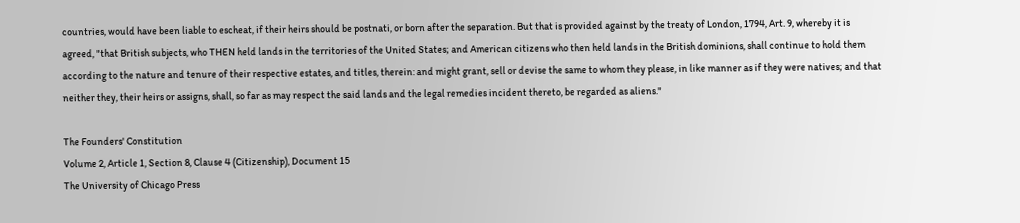countries, would have been liable to escheat, if their heirs should be postnati, or born after the separation. But that is provided against by the treaty of London, 1794, Art. 9, whereby it is agreed, "that British subjects, who THEN held lands in the territories of the United States; and American citizens who then held lands in the British dominions, shall continue to hold them according to the nature and tenure of their respective estates, and titles, therein: and might grant, sell or devise the same to whom they please, in like manner as if they were natives; and that neither they, their heirs or assigns, shall, so far as may respect the said lands and the legal remedies incident thereto, be regarded as aliens."

The Founders' Constitution
Volume 2, Article 1, Section 8, Clause 4 (Citizenship), Document 15
The University of Chicago Press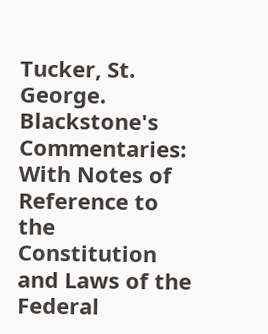Tucker, St. George. Blackstone's Commentaries: With Notes of Reference to the Constitution and Laws of the Federal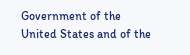Government of the United States and of the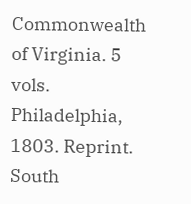Commonwealth of Virginia. 5 vols. Philadelphia, 1803. Reprint. South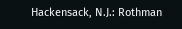Hackensack, N.J.: Rothman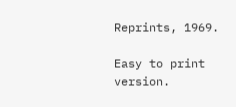Reprints, 1969.

Easy to print version.